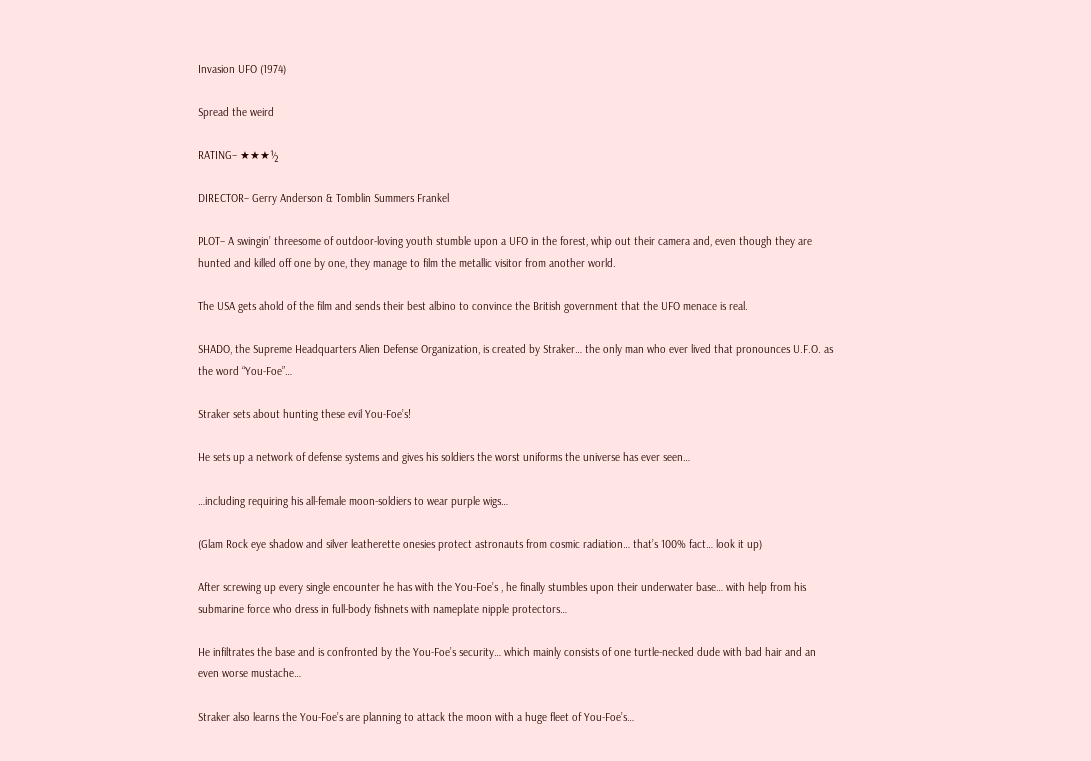Invasion UFO (1974)

Spread the weird

RATING– ★★★½

DIRECTOR– Gerry Anderson & Tomblin Summers Frankel

PLOT– A swingin’ threesome of outdoor-loving youth stumble upon a UFO in the forest, whip out their camera and, even though they are hunted and killed off one by one, they manage to film the metallic visitor from another world.

The USA gets ahold of the film and sends their best albino to convince the British government that the UFO menace is real.

SHADO, the Supreme Headquarters Alien Defense Organization, is created by Straker… the only man who ever lived that pronounces U.F.O. as the word “You-Foe”…

Straker sets about hunting these evil You-Foe’s!

He sets up a network of defense systems and gives his soldiers the worst uniforms the universe has ever seen…

…including requiring his all-female moon-soldiers to wear purple wigs…

(Glam Rock eye shadow and silver leatherette onesies protect astronauts from cosmic radiation… that’s 100% fact… look it up)

After screwing up every single encounter he has with the You-Foe’s , he finally stumbles upon their underwater base… with help from his submarine force who dress in full-body fishnets with nameplate nipple protectors…

He infiltrates the base and is confronted by the You-Foe’s security… which mainly consists of one turtle-necked dude with bad hair and an even worse mustache…

Straker also learns the You-Foe’s are planning to attack the moon with a huge fleet of You-Foe’s…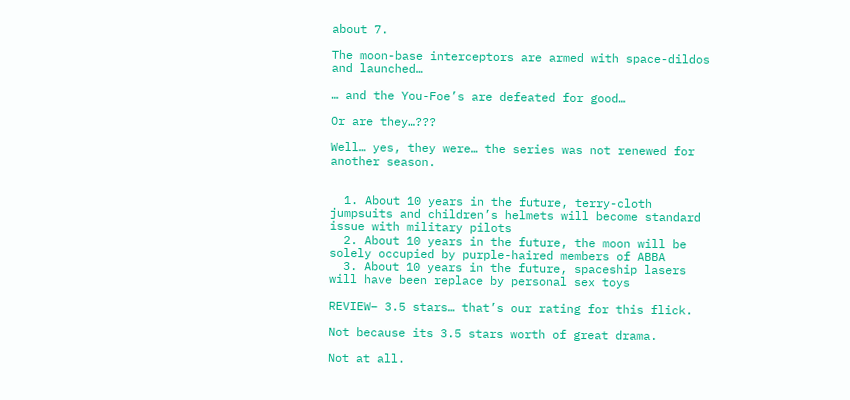about 7.

The moon-base interceptors are armed with space-dildos and launched…

… and the You-Foe’s are defeated for good…

Or are they…???

Well… yes, they were… the series was not renewed for another season.


  1. About 10 years in the future, terry-cloth jumpsuits and children’s helmets will become standard issue with military pilots
  2. About 10 years in the future, the moon will be solely occupied by purple-haired members of ABBA
  3. About 10 years in the future, spaceship lasers will have been replace by personal sex toys

REVIEW– 3.5 stars… that’s our rating for this flick.

Not because its 3.5 stars worth of great drama.

Not at all.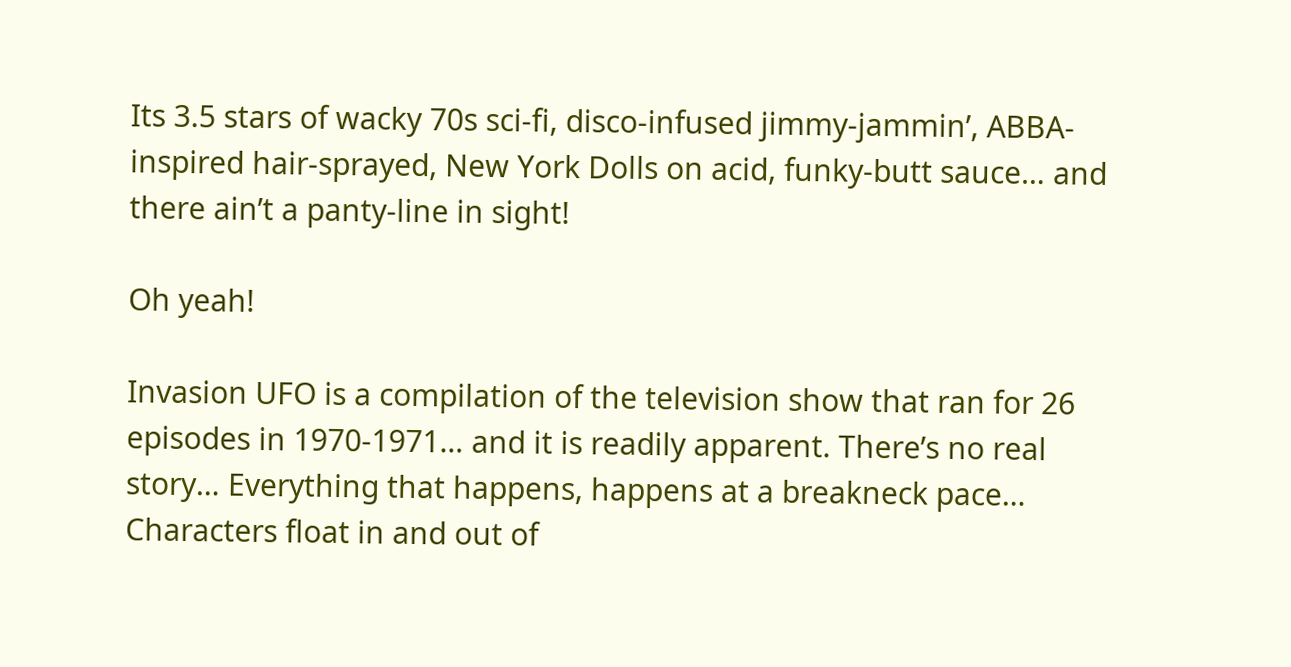Its 3.5 stars of wacky 70s sci-fi, disco-infused jimmy-jammin’, ABBA-inspired hair-sprayed, New York Dolls on acid, funky-butt sauce… and there ain’t a panty-line in sight!

Oh yeah!

Invasion UFO is a compilation of the television show that ran for 26 episodes in 1970-1971… and it is readily apparent. There’s no real story… Everything that happens, happens at a breakneck pace… Characters float in and out of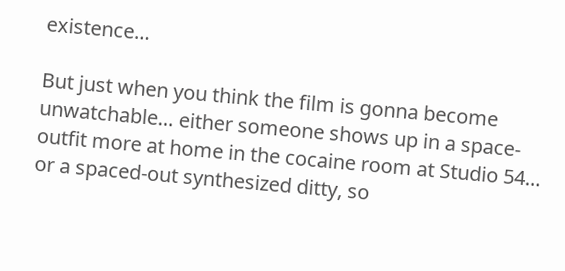existence…

But just when you think the film is gonna become unwatchable… either someone shows up in a space-outfit more at home in the cocaine room at Studio 54… or a spaced-out synthesized ditty, so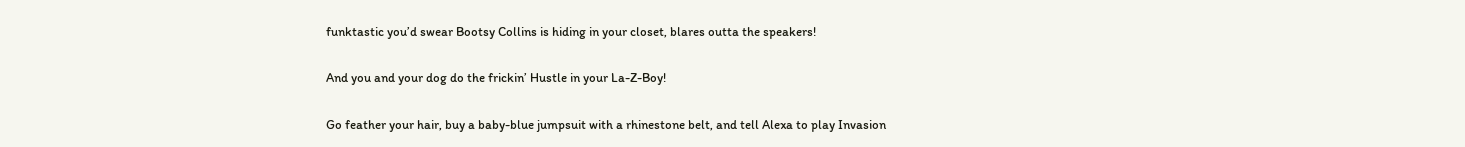funktastic you’d swear Bootsy Collins is hiding in your closet, blares outta the speakers!

And you and your dog do the frickin’ Hustle in your La-Z-Boy!

Go feather your hair, buy a baby-blue jumpsuit with a rhinestone belt, and tell Alexa to play Invasion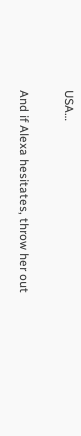USA…

And if Alexa hesitates, throw her out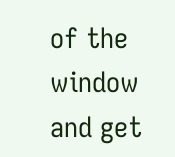of the window and get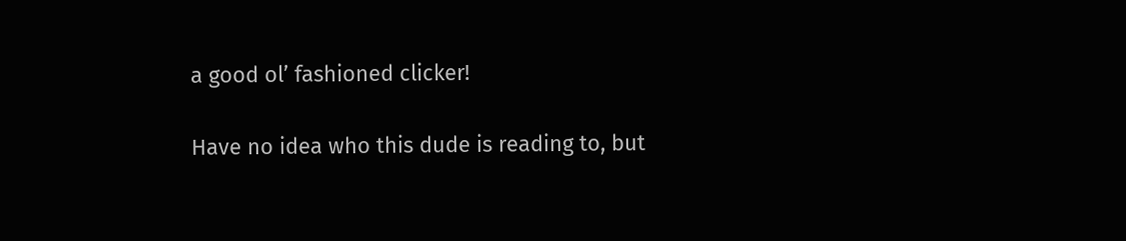a good ol’ fashioned clicker!

Have no idea who this dude is reading to, but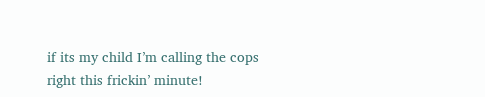if its my child I’m calling the cops right this frickin’ minute!